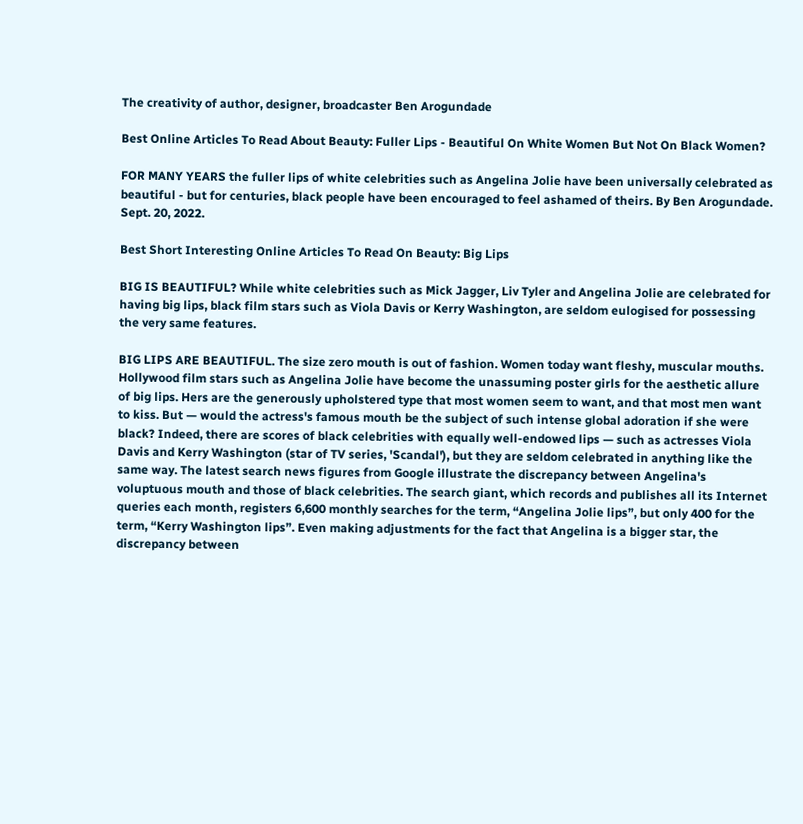The creativity of author, designer, broadcaster Ben Arogundade

Best Online Articles To Read About Beauty: Fuller Lips - Beautiful On White Women But Not On Black Women?

FOR MANY YEARS the fuller lips of white celebrities such as Angelina Jolie have been universally celebrated as beautiful - but for centuries, black people have been encouraged to feel ashamed of theirs. By Ben Arogundade. Sept. 20, 2022.

Best Short Interesting Online Articles To Read On Beauty: Big Lips

BIG IS BEAUTIFUL? While white celebrities such as Mick Jagger, Liv Tyler and Angelina Jolie are celebrated for having big lips, black film stars such as Viola Davis or Kerry Washington, are seldom eulogised for possessing the very same features.

BIG LIPS ARE BEAUTIFUL. The size zero mouth is out of fashion. Women today want fleshy, muscular mouths. Hollywood film stars such as Angelina Jolie have become the unassuming poster girls for the aesthetic allure of big lips. Hers are the generously upholstered type that most women seem to want, and that most men want to kiss. But — would the actress's famous mouth be the subject of such intense global adoration if she were black? Indeed, there are scores of black celebrities with equally well-endowed lips — such as actresses Viola Davis and Kerry Washington (star of TV series, 'Scandal'), but they are seldom celebrated in anything like the same way. The latest search news figures from Google illustrate the discrepancy between Angelina's voluptuous mouth and those of black celebrities. The search giant, which records and publishes all its Internet queries each month, registers 6,600 monthly searches for the term, “Angelina Jolie lips”, but only 400 for the term, “Kerry Washington lips”. Even making adjustments for the fact that Angelina is a bigger star, the discrepancy between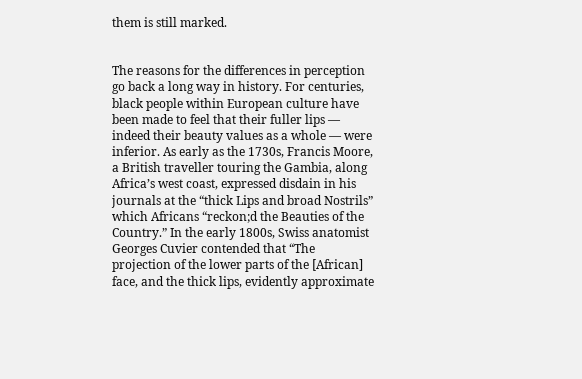them is still marked.


The reasons for the differences in perception go back a long way in history. For centuries, black people within European culture have been made to feel that their fuller lips — indeed their beauty values as a whole — were inferior. As early as the 1730s, Francis Moore, a British traveller touring the Gambia, along Africa’s west coast, expressed disdain in his journals at the “thick Lips and broad Nostrils” which Africans “reckon;d the Beauties of the Country.” In the early 1800s, Swiss anatomist Georges Cuvier contended that “The projection of the lower parts of the [African] face, and the thick lips, evidently approximate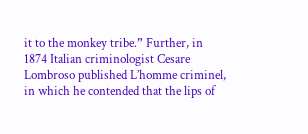it to the monkey tribe.” Further, in 1874 Italian criminologist Cesare Lombroso published L’homme criminel, in which he contended that the lips of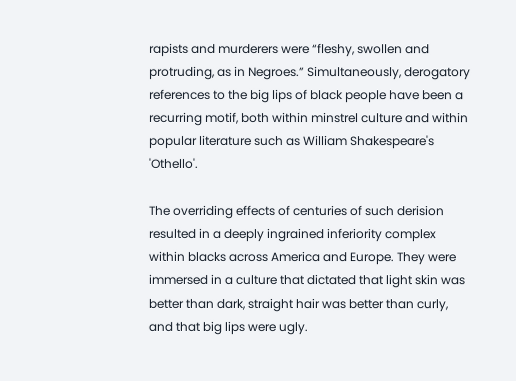rapists and murderers were “fleshy, swollen and protruding, as in Negroes.” Simultaneously, derogatory references to the big lips of black people have been a recurring motif, both within minstrel culture and within popular literature such as William Shakespeare's 'Othello'.

The overriding effects of centuries of such derision resulted in a deeply ingrained inferiority complex within blacks across America and Europe. They were immersed in a culture that dictated that light skin was better than dark, straight hair was better than curly, and that big lips were ugly.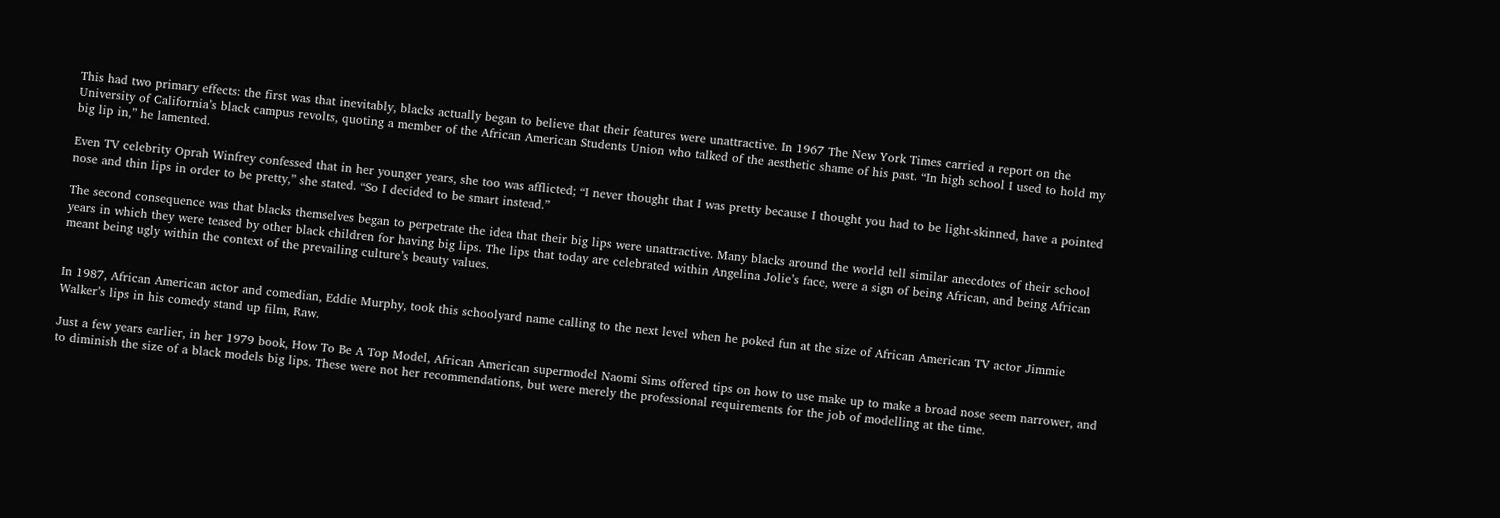This had two primary effects: the first was that inevitably, blacks actually began to believe that their features were unattractive. In 1967 The New York Times carried a report on the University of California’s black campus revolts, quoting a member of the African American Students Union who talked of the aesthetic shame of his past. “In high school I used to hold my big lip in,” he lamented.

Even TV celebrity Oprah Winfrey confessed that in her younger years, she too was afflicted; “I never thought that I was pretty because I thought you had to be light-skinned, have a pointed nose and thin lips in order to be pretty,” she stated. “So I decided to be smart instead.”

The second consequence was that blacks themselves began to perpetrate the idea that their big lips were unattractive. Many blacks around the world tell similar anecdotes of their school years in which they were teased by other black children for having big lips. The lips that today are celebrated within Angelina Jolie’s face, were a sign of being African, and being African meant being ugly within the context of the prevailing culture’s beauty values.


In 1987, African American actor and comedian, Eddie Murphy, took this schoolyard name calling to the next level when he poked fun at the size of African American TV actor Jimmie Walker’s lips in his comedy stand up film, Raw.

Just a few years earlier, in her 1979 book, How To Be A Top Model, African American supermodel Naomi Sims offered tips on how to use make up to make a broad nose seem narrower, and to diminish the size of a black models big lips. These were not her recommendations, but were merely the professional requirements for the job of modelling at the time.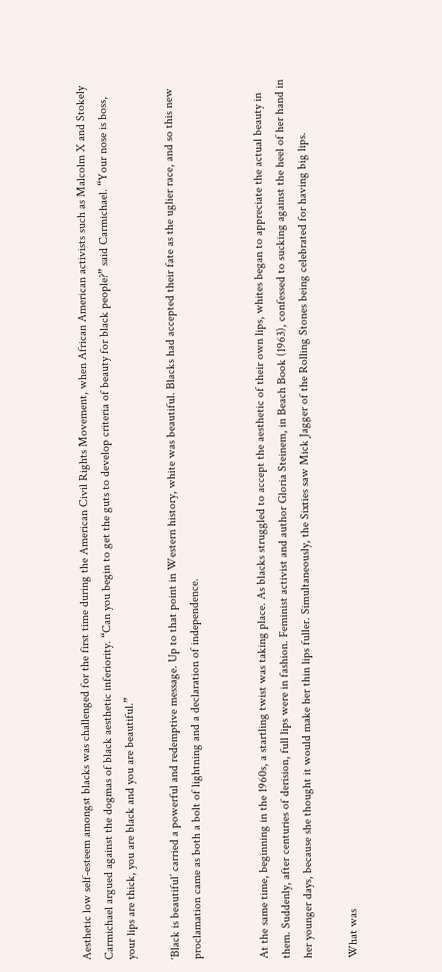Aesthetic low self-esteem amongst blacks was challenged for the first time during the American Civil Rights Movement, when African American activists such as Malcolm X and Stokely Carmichael argued against the dogmas of black aesthetic inferiority. “Can you begin to get the guts to develop criteria of beauty for black people?” said Carmichael. “Your nose is boss, your lips are thick, you are black and you are beautiful.”

‘Black is beautiful’ carried a powerful and redemptive message. Up to that point in Western history, white was beautiful. Blacks had accepted their fate as the uglier race, and so this new proclamation came as both a bolt of lightning and a declaration of independence.


At the same time, beginning in the 1960s, a startling twist was taking place. As blacks struggled to accept the aesthetic of their own lips, whites began to appreciate the actual beauty in them. Suddenly, after centuries of derision, full lips were in fashion. Feminist activist and author Gloria Steinem, in Beach Book (1963), confessed to sucking against the heel of her hand in her younger days, because she thought it would make her thin lips fuller. Simultaneously, the Sixties saw Mick Jagger of the Rolling Stones being celebrated for having big lips.

What was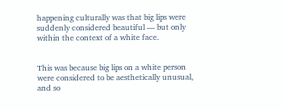happening culturally was that big lips were suddenly considered beautiful — but only within the context of a white face.


This was because big lips on a white person were considered to be aesthetically unusual, and so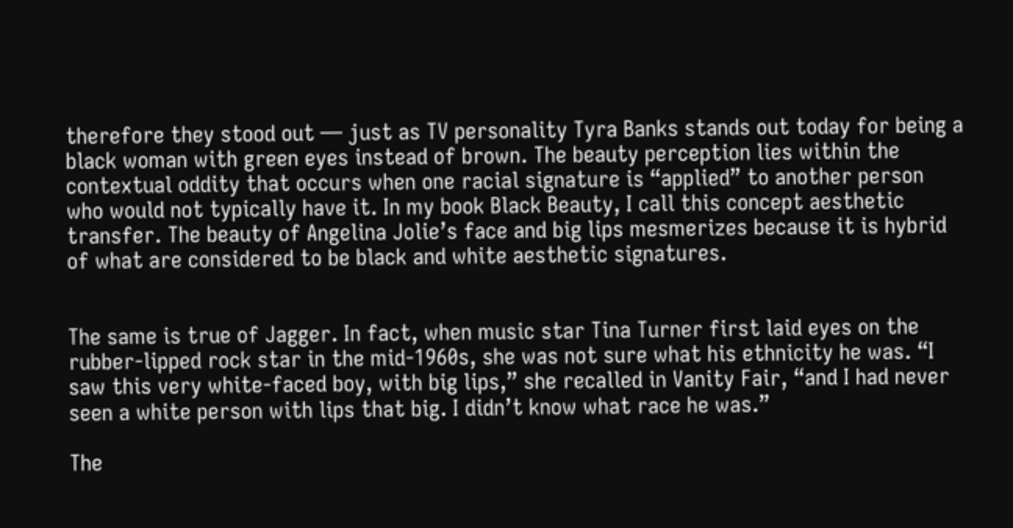therefore they stood out — just as TV personality Tyra Banks stands out today for being a black woman with green eyes instead of brown. The beauty perception lies within the contextual oddity that occurs when one racial signature is “applied” to another person who would not typically have it. In my book Black Beauty, I call this concept aesthetic transfer. The beauty of Angelina Jolie’s face and big lips mesmerizes because it is hybrid of what are considered to be black and white aesthetic signatures.


The same is true of Jagger. In fact, when music star Tina Turner first laid eyes on the rubber-lipped rock star in the mid-1960s, she was not sure what his ethnicity he was. “I saw this very white-faced boy, with big lips,” she recalled in Vanity Fair, “and I had never seen a white person with lips that big. I didn’t know what race he was.”

The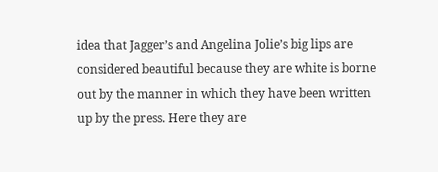idea that Jagger’s and Angelina Jolie’s big lips are considered beautiful because they are white is borne out by the manner in which they have been written up by the press. Here they are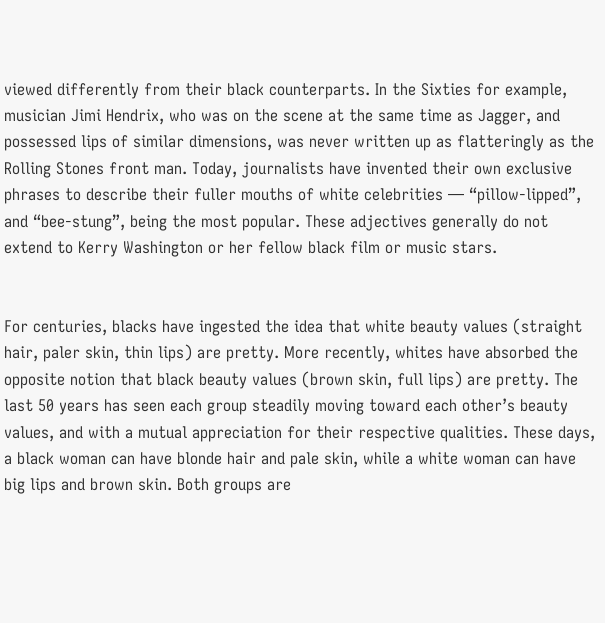viewed differently from their black counterparts. In the Sixties for example, musician Jimi Hendrix, who was on the scene at the same time as Jagger, and possessed lips of similar dimensions, was never written up as flatteringly as the Rolling Stones front man. Today, journalists have invented their own exclusive phrases to describe their fuller mouths of white celebrities — “pillow-lipped”, and “bee-stung”, being the most popular. These adjectives generally do not extend to Kerry Washington or her fellow black film or music stars.


For centuries, blacks have ingested the idea that white beauty values (straight hair, paler skin, thin lips) are pretty. More recently, whites have absorbed the opposite notion that black beauty values (brown skin, full lips) are pretty. The last 50 years has seen each group steadily moving toward each other’s beauty values, and with a mutual appreciation for their respective qualities. These days, a black woman can have blonde hair and pale skin, while a white woman can have big lips and brown skin. Both groups are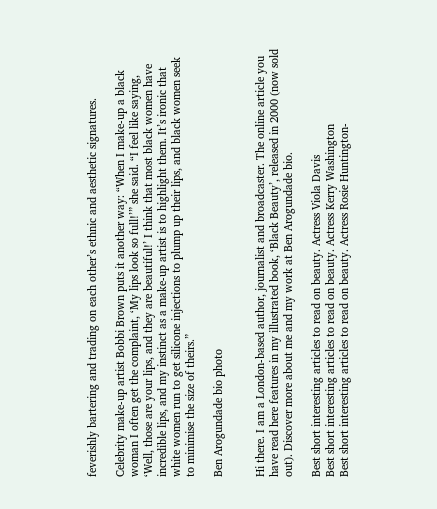feverishly bartering and trading on each other’s ethnic and aesthetic signatures.

Celebrity make-up artist Bobbi Brown puts it another way: “When I make-up a black woman I often get the complaint, ‘My lips look so full!’” she said. “I feel like saying, ‘Well, those are your lips, and they are beautiful!’ I think that most black women have incredible lips, and my instinct as a make-up artist is to highlight them. It’s ironic that white women run to get silicone injections to plump up their lips, and black women seek to minimise the size of theirs.”

Ben Arogundade bio photo


Hi there. I am a London-based author, journalist and broadcaster. The online article you have read here features in my illustrated book, ‘Black Beauty’, released in 2000 (now sold out). Discover more about me and my work at Ben Arogundade bio.

Best short interesting articles to read on beauty. Actress Viola Davis
Best short interesting articles to read on beauty. Actress Kerry Washington
Best short interesting articles to read on beauty. Actress Rosie Huntington-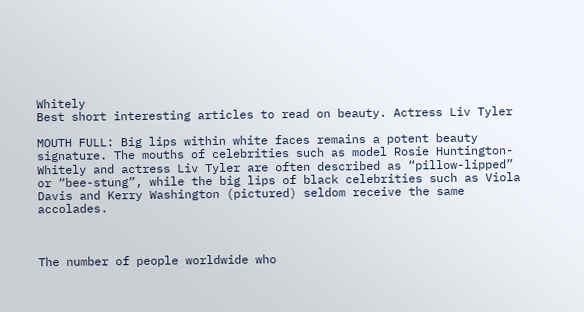Whitely
Best short interesting articles to read on beauty. Actress Liv Tyler

MOUTH FULL: Big lips within white faces remains a potent beauty signature. The mouths of celebrities such as model Rosie Huntington-Whitely and actress Liv Tyler are often described as “pillow-lipped” or “bee-stung”, while the big lips of black celebrities such as Viola Davis and Kerry Washington (pictured) seldom receive the same accolades.



The number of people worldwide who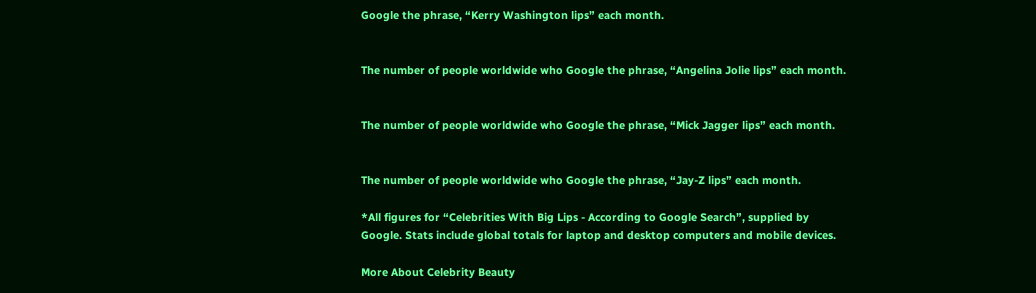Google the phrase, “Kerry Washington lips” each month.


The number of people worldwide who Google the phrase, “Angelina Jolie lips” each month.


The number of people worldwide who Google the phrase, “Mick Jagger lips” each month.


The number of people worldwide who Google the phrase, “Jay-Z lips” each month.

*All figures for “Celebrities With Big Lips - According to Google Search”, supplied by Google. Stats include global totals for laptop and desktop computers and mobile devices.

More About Celebrity Beauty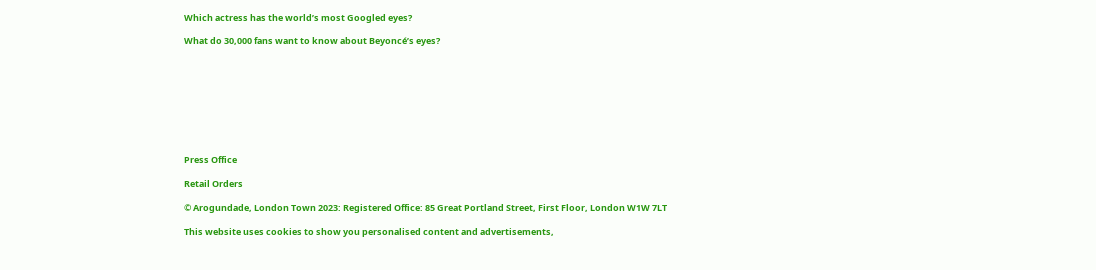Which actress has the world’s most Googled eyes?

What do 30,000 fans want to know about Beyoncé’s eyes?









Press Office

Retail Orders

© Arogundade, London Town 2023: Registered Office: 85 Great Portland Street, First Floor, London W1W 7LT

This website uses cookies to show you personalised content and advertisements,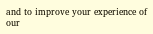and to improve your experience of our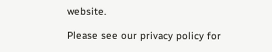website.

Please see our privacy policy for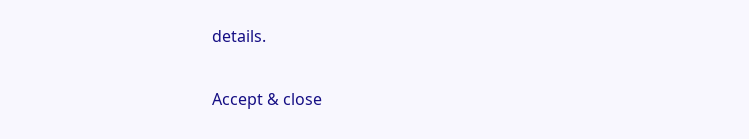details.


Accept & close